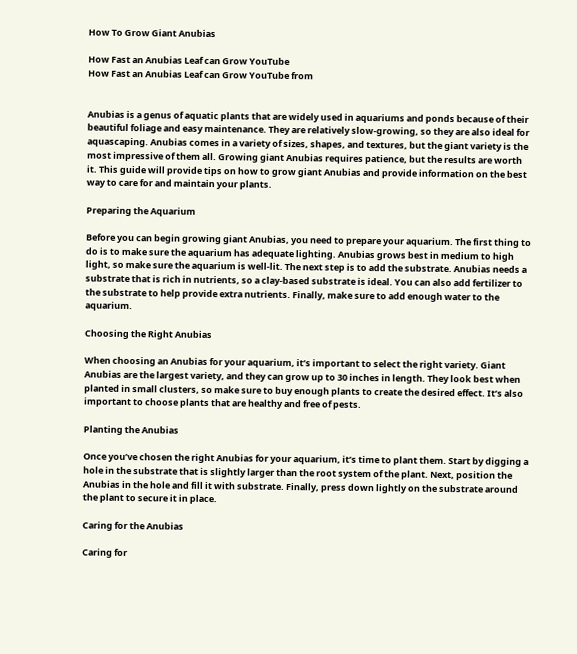How To Grow Giant Anubias

How Fast an Anubias Leaf can Grow YouTube
How Fast an Anubias Leaf can Grow YouTube from


Anubias is a genus of aquatic plants that are widely used in aquariums and ponds because of their beautiful foliage and easy maintenance. They are relatively slow-growing, so they are also ideal for aquascaping. Anubias comes in a variety of sizes, shapes, and textures, but the giant variety is the most impressive of them all. Growing giant Anubias requires patience, but the results are worth it. This guide will provide tips on how to grow giant Anubias and provide information on the best way to care for and maintain your plants.

Preparing the Aquarium

Before you can begin growing giant Anubias, you need to prepare your aquarium. The first thing to do is to make sure the aquarium has adequate lighting. Anubias grows best in medium to high light, so make sure the aquarium is well-lit. The next step is to add the substrate. Anubias needs a substrate that is rich in nutrients, so a clay-based substrate is ideal. You can also add fertilizer to the substrate to help provide extra nutrients. Finally, make sure to add enough water to the aquarium.

Choosing the Right Anubias

When choosing an Anubias for your aquarium, it’s important to select the right variety. Giant Anubias are the largest variety, and they can grow up to 30 inches in length. They look best when planted in small clusters, so make sure to buy enough plants to create the desired effect. It’s also important to choose plants that are healthy and free of pests.

Planting the Anubias

Once you’ve chosen the right Anubias for your aquarium, it’s time to plant them. Start by digging a hole in the substrate that is slightly larger than the root system of the plant. Next, position the Anubias in the hole and fill it with substrate. Finally, press down lightly on the substrate around the plant to secure it in place.

Caring for the Anubias

Caring for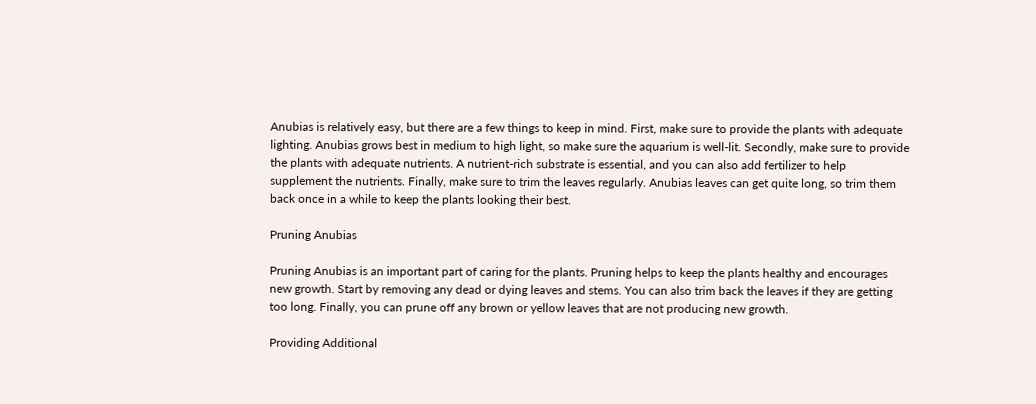Anubias is relatively easy, but there are a few things to keep in mind. First, make sure to provide the plants with adequate lighting. Anubias grows best in medium to high light, so make sure the aquarium is well-lit. Secondly, make sure to provide the plants with adequate nutrients. A nutrient-rich substrate is essential, and you can also add fertilizer to help supplement the nutrients. Finally, make sure to trim the leaves regularly. Anubias leaves can get quite long, so trim them back once in a while to keep the plants looking their best.

Pruning Anubias

Pruning Anubias is an important part of caring for the plants. Pruning helps to keep the plants healthy and encourages new growth. Start by removing any dead or dying leaves and stems. You can also trim back the leaves if they are getting too long. Finally, you can prune off any brown or yellow leaves that are not producing new growth.

Providing Additional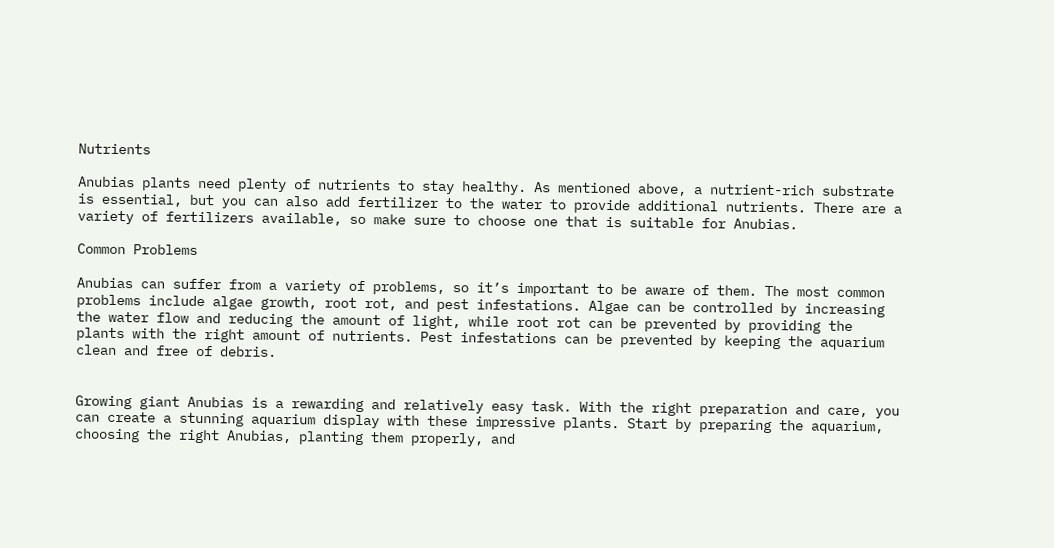Nutrients

Anubias plants need plenty of nutrients to stay healthy. As mentioned above, a nutrient-rich substrate is essential, but you can also add fertilizer to the water to provide additional nutrients. There are a variety of fertilizers available, so make sure to choose one that is suitable for Anubias.

Common Problems

Anubias can suffer from a variety of problems, so it’s important to be aware of them. The most common problems include algae growth, root rot, and pest infestations. Algae can be controlled by increasing the water flow and reducing the amount of light, while root rot can be prevented by providing the plants with the right amount of nutrients. Pest infestations can be prevented by keeping the aquarium clean and free of debris.


Growing giant Anubias is a rewarding and relatively easy task. With the right preparation and care, you can create a stunning aquarium display with these impressive plants. Start by preparing the aquarium, choosing the right Anubias, planting them properly, and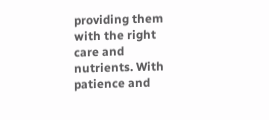providing them with the right care and nutrients. With patience and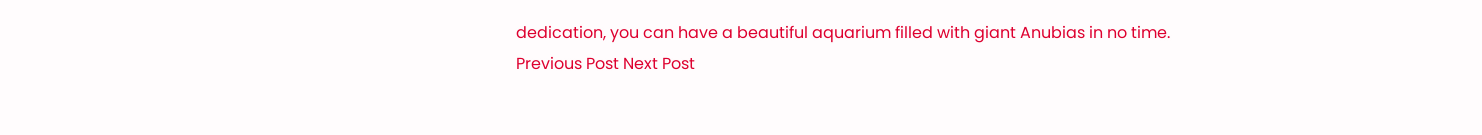dedication, you can have a beautiful aquarium filled with giant Anubias in no time.
Previous Post Next Post